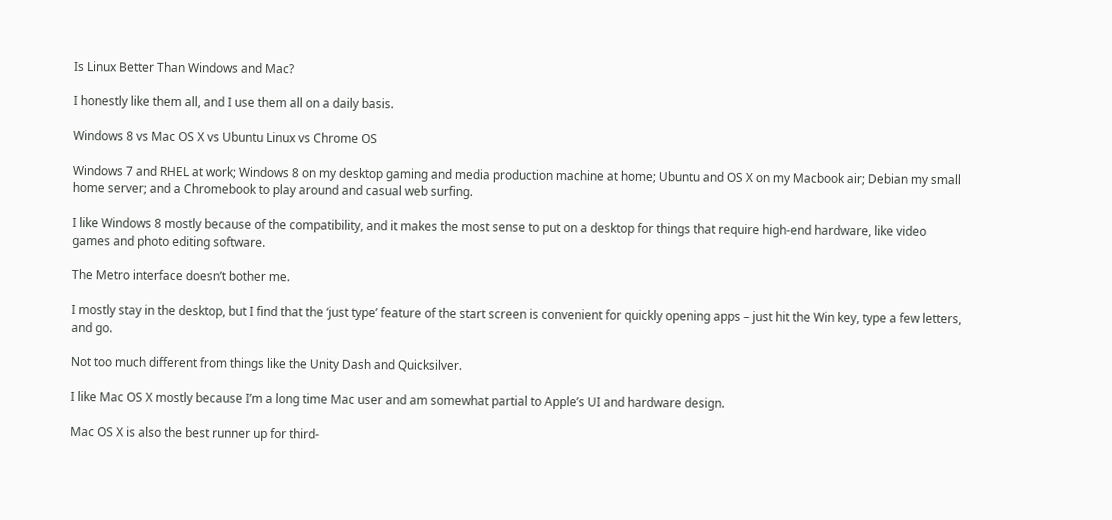Is Linux Better Than Windows and Mac?

I honestly like them all, and I use them all on a daily basis.

Windows 8 vs Mac OS X vs Ubuntu Linux vs Chrome OS

Windows 7 and RHEL at work; Windows 8 on my desktop gaming and media production machine at home; Ubuntu and OS X on my Macbook air; Debian my small home server; and a Chromebook to play around and casual web surfing.

I like Windows 8 mostly because of the compatibility, and it makes the most sense to put on a desktop for things that require high-end hardware, like video games and photo editing software.

The Metro interface doesn’t bother me.

I mostly stay in the desktop, but I find that the ‘just type’ feature of the start screen is convenient for quickly opening apps – just hit the Win key, type a few letters, and go.

Not too much different from things like the Unity Dash and Quicksilver.

I like Mac OS X mostly because I’m a long time Mac user and am somewhat partial to Apple’s UI and hardware design.

Mac OS X is also the best runner up for third-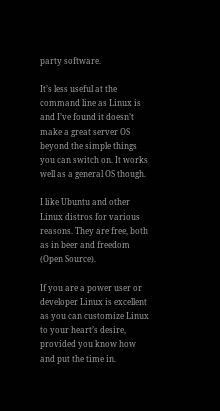party software.

It’s less useful at the command line as Linux is and I’ve found it doesn’t make a great server OS beyond the simple things you can switch on. It works well as a general OS though.

I like Ubuntu and other Linux distros for various reasons. They are free, both as in beer and freedom (Open Source).

If you are a power user or developer Linux is excellent as you can customize Linux to your heart’s desire, provided you know how and put the time in.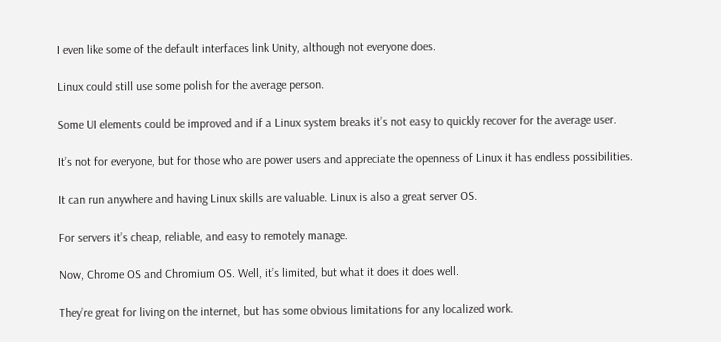I even like some of the default interfaces link Unity, although not everyone does.

Linux could still use some polish for the average person.

Some UI elements could be improved and if a Linux system breaks it’s not easy to quickly recover for the average user.

It’s not for everyone, but for those who are power users and appreciate the openness of Linux it has endless possibilities.

It can run anywhere and having Linux skills are valuable. Linux is also a great server OS.

For servers it’s cheap, reliable, and easy to remotely manage.

Now, Chrome OS and Chromium OS. Well, it’s limited, but what it does it does well.

They’re great for living on the internet, but has some obvious limitations for any localized work.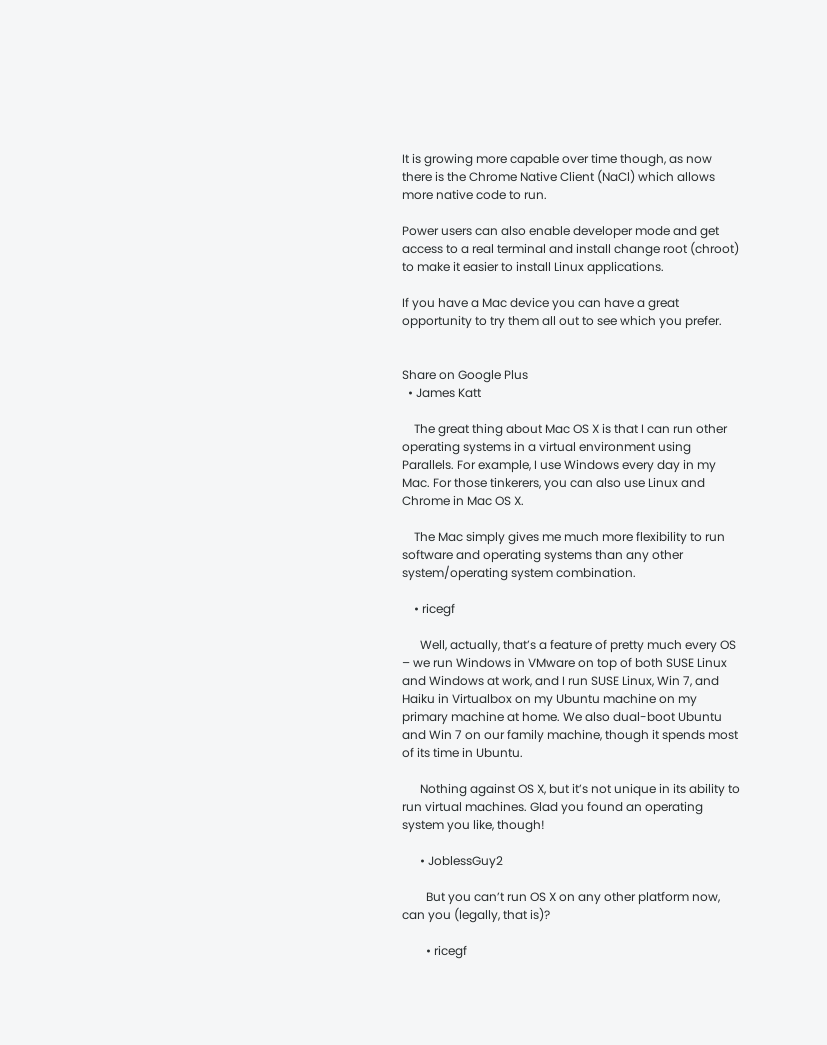It is growing more capable over time though, as now there is the Chrome Native Client (NaCl) which allows more native code to run.

Power users can also enable developer mode and get access to a real terminal and install change root (chroot) to make it easier to install Linux applications.

If you have a Mac device you can have a great opportunity to try them all out to see which you prefer.


Share on Google Plus
  • James Katt

    The great thing about Mac OS X is that I can run other operating systems in a virtual environment using Parallels. For example, I use Windows every day in my Mac. For those tinkerers, you can also use Linux and Chrome in Mac OS X.

    The Mac simply gives me much more flexibility to run software and operating systems than any other system/operating system combination.

    • ricegf

      Well, actually, that’s a feature of pretty much every OS – we run Windows in VMware on top of both SUSE Linux and Windows at work, and I run SUSE Linux, Win 7, and Haiku in Virtualbox on my Ubuntu machine on my primary machine at home. We also dual-boot Ubuntu and Win 7 on our family machine, though it spends most of its time in Ubuntu.

      Nothing against OS X, but it’s not unique in its ability to run virtual machines. Glad you found an operating system you like, though!

      • JoblessGuy2

        But you can’t run OS X on any other platform now, can you (legally, that is)?

        • ricegf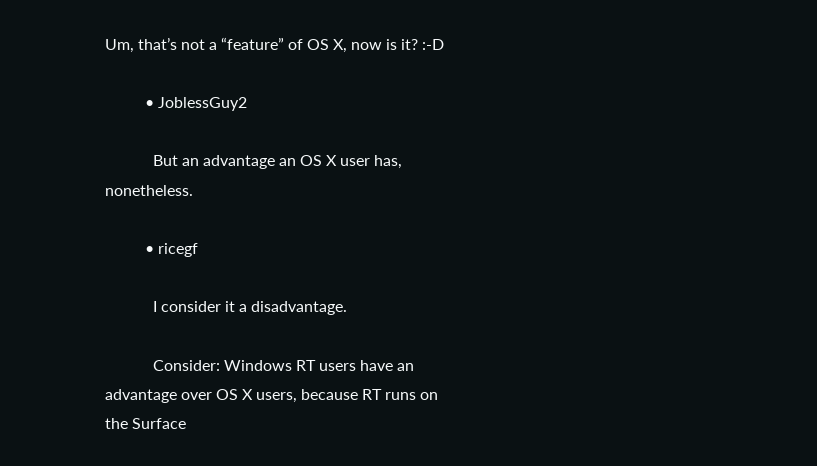Um, that’s not a “feature” of OS X, now is it? :-D

          • JoblessGuy2

            But an advantage an OS X user has, nonetheless.

          • ricegf

            I consider it a disadvantage.

            Consider: Windows RT users have an advantage over OS X users, because RT runs on the Surface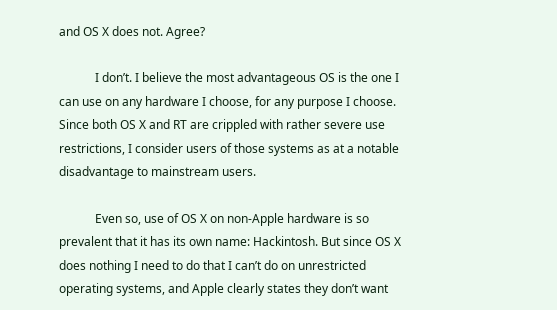and OS X does not. Agree?

            I don’t. I believe the most advantageous OS is the one I can use on any hardware I choose, for any purpose I choose. Since both OS X and RT are crippled with rather severe use restrictions, I consider users of those systems as at a notable disadvantage to mainstream users.

            Even so, use of OS X on non-Apple hardware is so prevalent that it has its own name: Hackintosh. But since OS X does nothing I need to do that I can’t do on unrestricted operating systems, and Apple clearly states they don’t want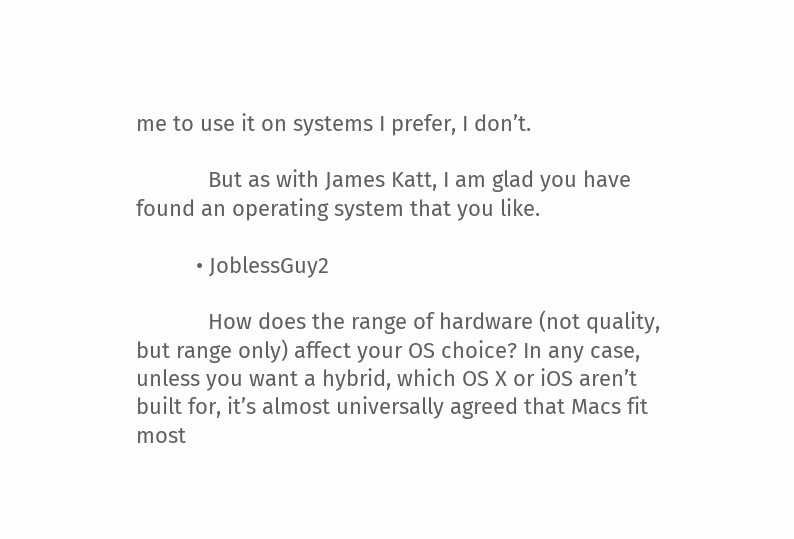me to use it on systems I prefer, I don’t.

            But as with James Katt, I am glad you have found an operating system that you like.

          • JoblessGuy2

            How does the range of hardware (not quality, but range only) affect your OS choice? In any case, unless you want a hybrid, which OS X or iOS aren’t built for, it’s almost universally agreed that Macs fit most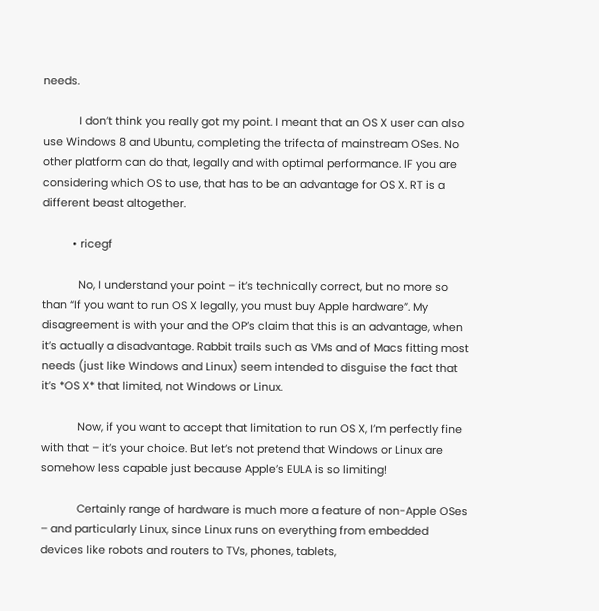needs.

            I don’t think you really got my point. I meant that an OS X user can also use Windows 8 and Ubuntu, completing the trifecta of mainstream OSes. No other platform can do that, legally and with optimal performance. IF you are considering which OS to use, that has to be an advantage for OS X. RT is a different beast altogether.

          • ricegf

            No, I understand your point – it’s technically correct, but no more so than “If you want to run OS X legally, you must buy Apple hardware”. My disagreement is with your and the OP’s claim that this is an advantage, when it’s actually a disadvantage. Rabbit trails such as VMs and of Macs fitting most needs (just like Windows and Linux) seem intended to disguise the fact that it’s *OS X* that limited, not Windows or Linux.

            Now, if you want to accept that limitation to run OS X, I’m perfectly fine with that – it’s your choice. But let’s not pretend that Windows or Linux are somehow less capable just because Apple’s EULA is so limiting!

            Certainly range of hardware is much more a feature of non-Apple OSes – and particularly Linux, since Linux runs on everything from embedded devices like robots and routers to TVs, phones, tablets,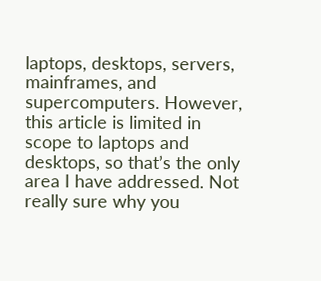laptops, desktops, servers, mainframes, and supercomputers. However, this article is limited in scope to laptops and desktops, so that’s the only area I have addressed. Not really sure why you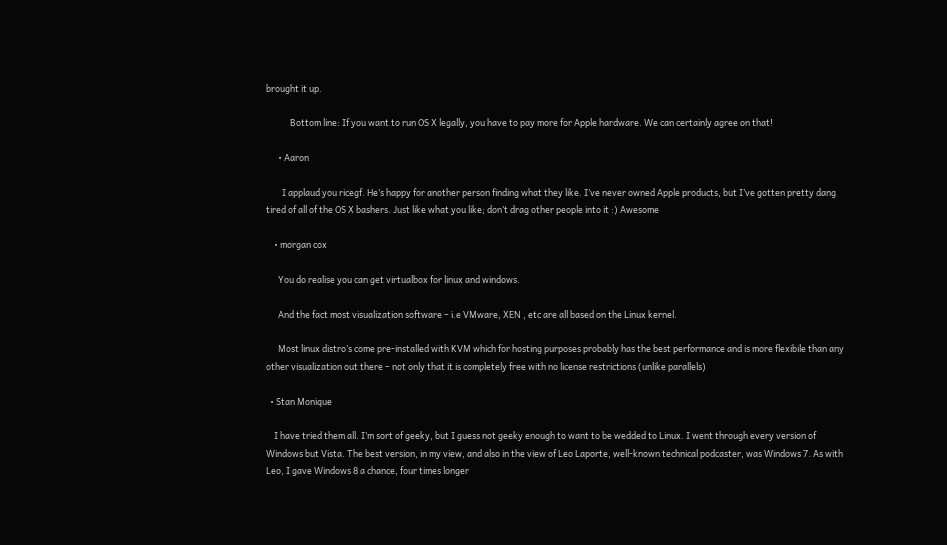brought it up.

            Bottom line: If you want to run OS X legally, you have to pay more for Apple hardware. We can certainly agree on that!

      • Aaron

        I applaud you ricegf. He’s happy for another person finding what they like. I’ve never owned Apple products, but I’ve gotten pretty dang tired of all of the OS X bashers. Just like what you like; don’t drag other people into it :) Awesome

    • morgan cox

      You do realise you can get virtualbox for linux and windows.

      And the fact most visualization software – i.e VMware, XEN , etc are all based on the Linux kernel.

      Most linux distro’s come pre-installed with KVM which for hosting purposes probably has the best performance and is more flexibile than any other visualization out there – not only that it is completely free with no license restrictions (unlike parallels)

  • Stan Monique

    I have tried them all. I’m sort of geeky, but I guess not geeky enough to want to be wedded to Linux. I went through every version of Windows but Vista. The best version, in my view, and also in the view of Leo Laporte, well-known technical podcaster, was Windows 7. As with Leo, I gave Windows 8 a chance, four times longer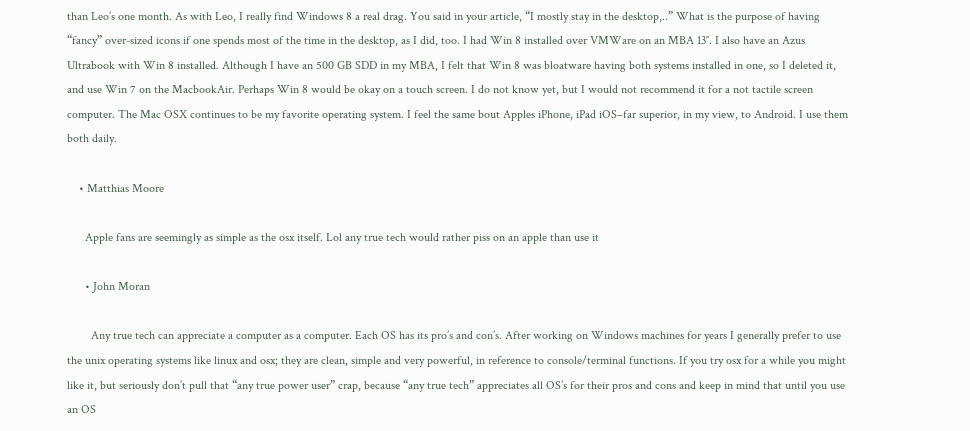than Leo’s one month. As with Leo, I really find Windows 8 a real drag. You said in your article, “I mostly stay in the desktop,..” What is the purpose of having “fancy” over-sized icons if one spends most of the time in the desktop, as I did, too. I had Win 8 installed over VMWare on an MBA 13″. I also have an Azus Ultrabook with Win 8 installed. Although I have an 500 GB SDD in my MBA, I felt that Win 8 was bloatware having both systems installed in one, so I deleted it, and use Win 7 on the MacbookAir. Perhaps Win 8 would be okay on a touch screen. I do not know yet, but I would not recommend it for a not tactile screen computer. The Mac OSX continues to be my favorite operating system. I feel the same bout Apples iPhone, iPad iOS–far superior, in my view, to Android. I use them both daily.

    • Matthias Moore

      Apple fans are seemingly as simple as the osx itself. Lol any true tech would rather piss on an apple than use it

      • John Moran

        Any true tech can appreciate a computer as a computer. Each OS has its pro’s and con’s. After working on Windows machines for years I generally prefer to use the unix operating systems like linux and osx; they are clean, simple and very powerful, in reference to console/terminal functions. If you try osx for a while you might like it, but seriously don’t pull that “any true power user” crap, because “any true tech” appreciates all OS’s for their pros and cons and keep in mind that until you use an OS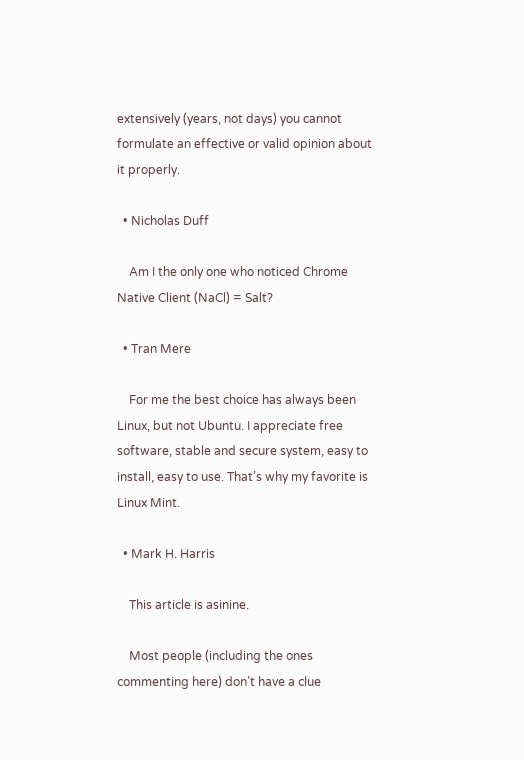extensively (years, not days) you cannot formulate an effective or valid opinion about it properly.

  • Nicholas Duff

    Am I the only one who noticed Chrome Native Client (NaCl) = Salt?

  • Tran Mere

    For me the best choice has always been Linux, but not Ubuntu. I appreciate free software, stable and secure system, easy to install, easy to use. That’s why my favorite is Linux Mint.

  • Mark H. Harris

    This article is asinine.

    Most people (including the ones commenting here) don’t have a clue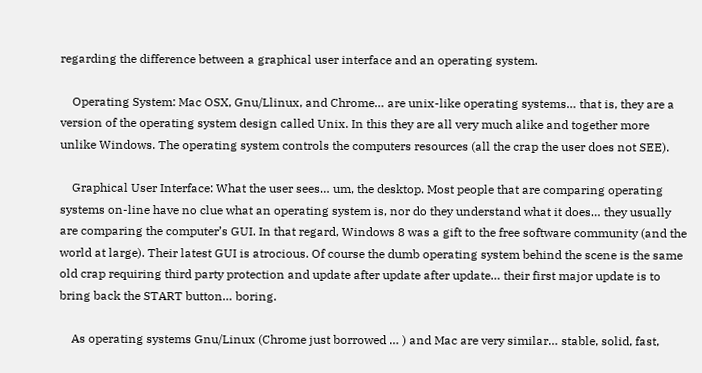regarding the difference between a graphical user interface and an operating system.

    Operating System: Mac OSX, Gnu/Llinux, and Chrome… are unix-like operating systems… that is, they are a version of the operating system design called Unix. In this they are all very much alike and together more unlike Windows. The operating system controls the computers resources (all the crap the user does not SEE).

    Graphical User Interface: What the user sees… um, the desktop. Most people that are comparing operating systems on-line have no clue what an operating system is, nor do they understand what it does… they usually are comparing the computer’s GUI. In that regard, Windows 8 was a gift to the free software community (and the world at large). Their latest GUI is atrocious. Of course the dumb operating system behind the scene is the same old crap requiring third party protection and update after update after update… their first major update is to bring back the START button… boring.

    As operating systems Gnu/Linux (Chrome just borrowed … ) and Mac are very similar… stable, solid, fast,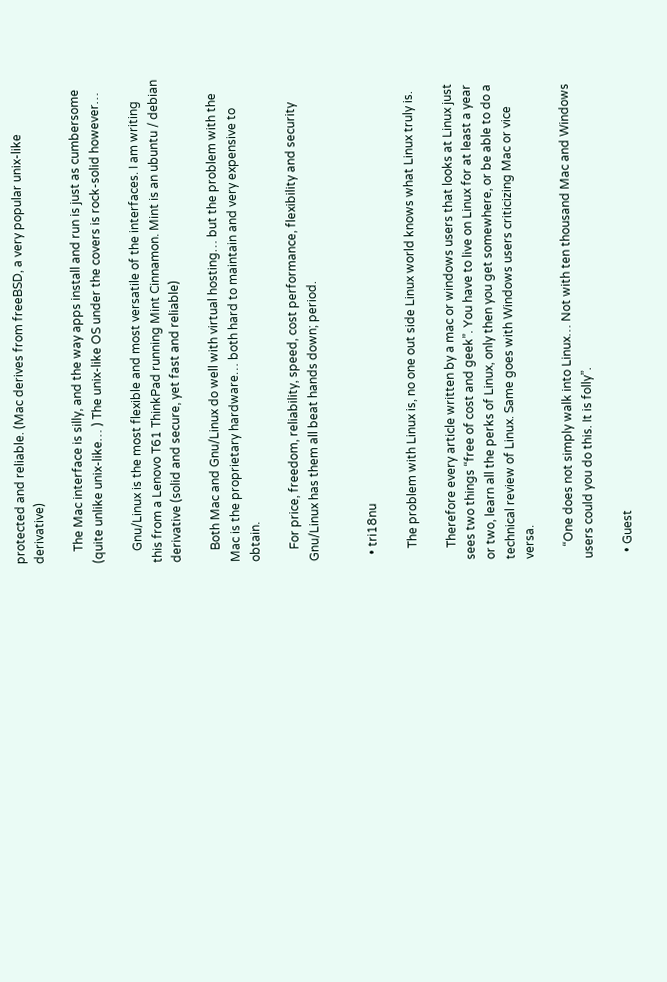protected and reliable. (Mac derives from freeBSD, a very popular unix-like derivative)

    The Mac interface is silly, and the way apps install and run is just as cumbersome (quite unlike unix-like… ) The unix-like OS under the covers is rock-solid however…

    Gnu/Linux is the most flexible and most versatile of the interfaces. I am writing this from a Lenovo T61 ThinkPad running Mint Cinnamon. Mint is an ubuntu / debian derivative (solid and secure, yet fast and reliable)

    Both Mac and Gnu/Linux do well with virtual hosting… but the problem with the Mac is the proprietary hardware… both hard to maintain and very expensive to obtain.

    For price, freedom, reliability, speed, cost performance, flexibility and security Gnu/Linux has them all beat hands down; period.


  • tri18nu

    The problem with Linux is, no one out side Linux world knows what Linux truly is.

    Therefore every article written by a mac or windows users that looks at Linux just sees two things “free of cost and geek”. You have to live on Linux for at least a year or two, learn all the perks of Linux, only then you get somewhere, or be able to do a technical review of Linux. Same goes with Windows users criticizing Mac or vice versa.

    “One does not simply walk into Linux… Not with ten thousand Mac and Windows users could you do this. It is folly”.

  • Guest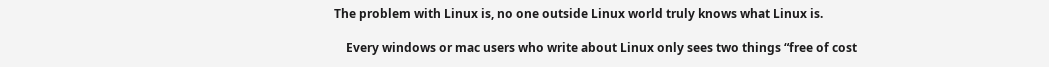The problem with Linux is, no one outside Linux world truly knows what Linux is.

    Every windows or mac users who write about Linux only sees two things “free of cost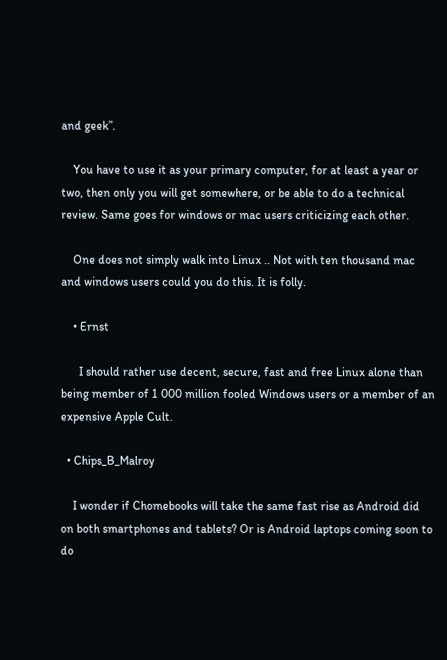and geek”.

    You have to use it as your primary computer, for at least a year or two, then only you will get somewhere, or be able to do a technical review. Same goes for windows or mac users criticizing each other.

    One does not simply walk into Linux .. Not with ten thousand mac and windows users could you do this. It is folly.

    • Ernst

      I should rather use decent, secure, fast and free Linux alone than being member of 1 000 million fooled Windows users or a member of an expensive Apple Cult.

  • Chips_B_Malroy

    I wonder if Chomebooks will take the same fast rise as Android did on both smartphones and tablets? Or is Android laptops coming soon to do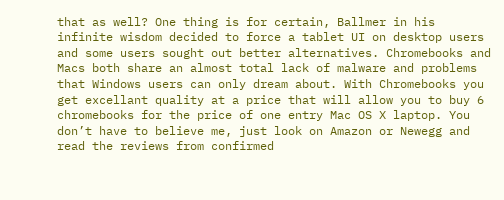that as well? One thing is for certain, Ballmer in his infinite wisdom decided to force a tablet UI on desktop users and some users sought out better alternatives. Chromebooks and Macs both share an almost total lack of malware and problems that Windows users can only dream about. With Chromebooks you get excellant quality at a price that will allow you to buy 6 chromebooks for the price of one entry Mac OS X laptop. You don’t have to believe me, just look on Amazon or Newegg and read the reviews from confirmed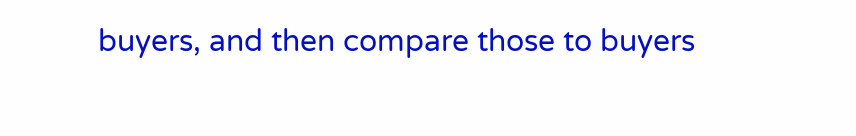buyers, and then compare those to buyers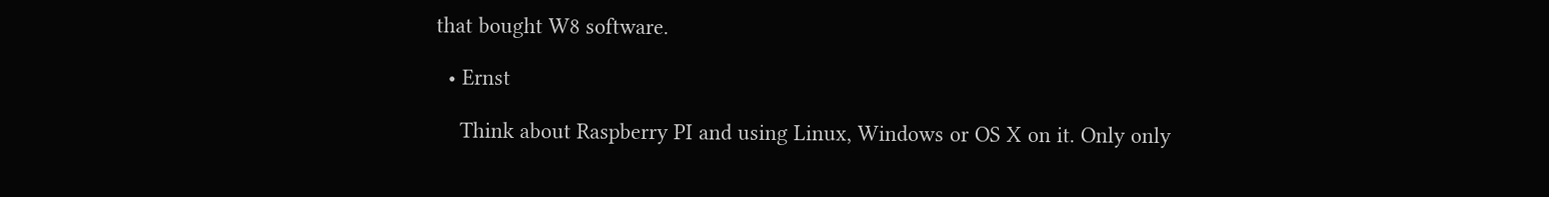that bought W8 software.

  • Ernst

    Think about Raspberry PI and using Linux, Windows or OS X on it. Only only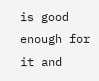is good enough for it and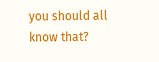you should all know that?